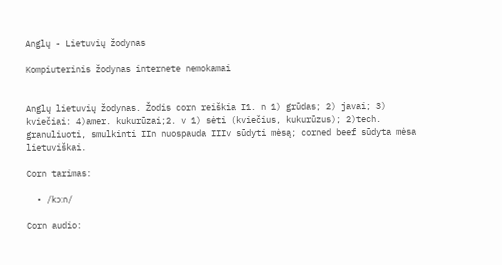Anglų - Lietuvių žodynas

Kompiuterinis žodynas internete nemokamai


Anglų lietuvių žodynas. Žodis corn reiškia I1. n 1) grūdas; 2) javai; 3) kviečiai: 4)amer. kukurūzai;2. v 1) sėti (kviečius, kukurūzus); 2)tech. granuliuoti, smulkinti IIn nuospauda IIIv sūdyti mėsą; corned beef sūdyta mėsa lietuviškai.

Corn tarimas:

  • /kɔ:n/

Corn audio: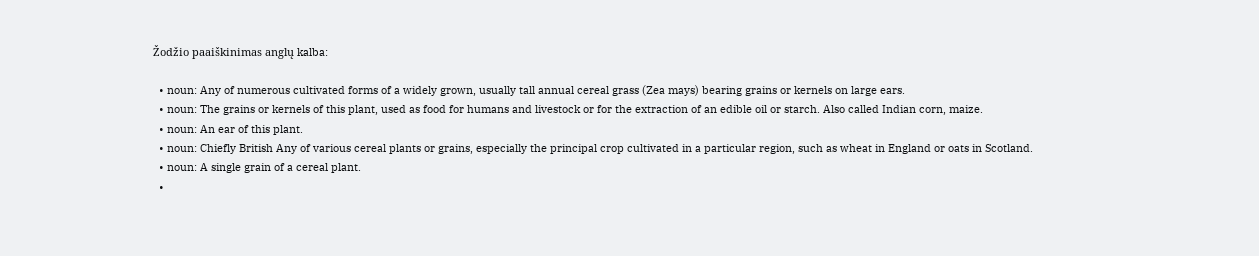Žodžio paaiškinimas anglų kalba:

  • noun: Any of numerous cultivated forms of a widely grown, usually tall annual cereal grass (Zea mays) bearing grains or kernels on large ears.
  • noun: The grains or kernels of this plant, used as food for humans and livestock or for the extraction of an edible oil or starch. Also called Indian corn, maize.
  • noun: An ear of this plant.
  • noun: Chiefly British Any of various cereal plants or grains, especially the principal crop cultivated in a particular region, such as wheat in England or oats in Scotland.
  • noun: A single grain of a cereal plant.
  •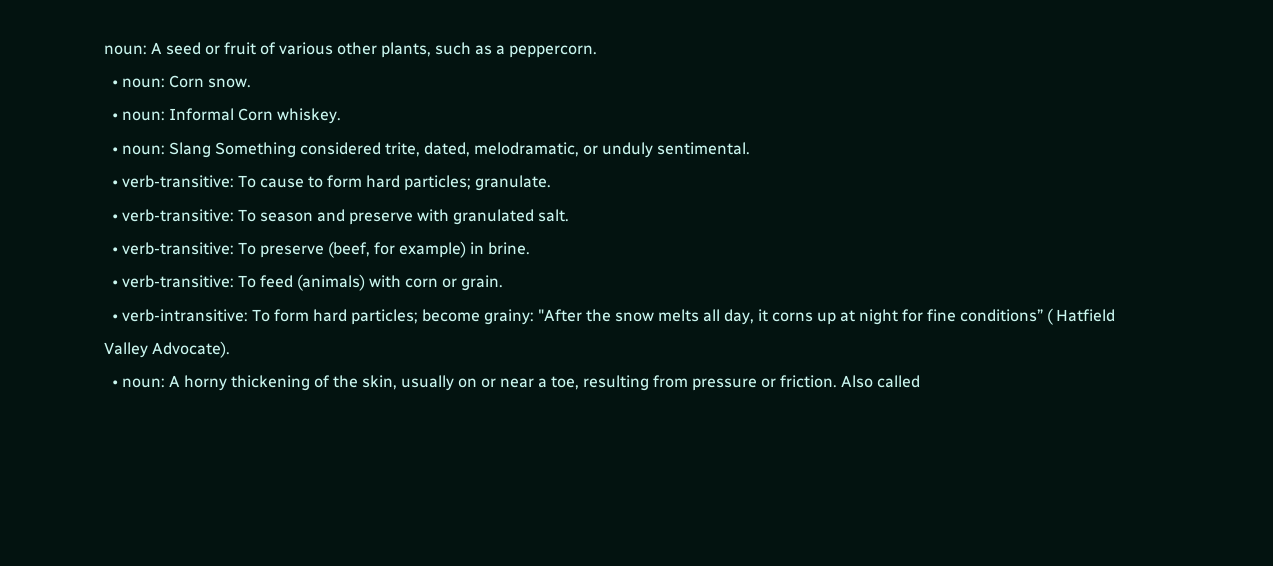noun: A seed or fruit of various other plants, such as a peppercorn.
  • noun: Corn snow.
  • noun: Informal Corn whiskey.
  • noun: Slang Something considered trite, dated, melodramatic, or unduly sentimental.
  • verb-transitive: To cause to form hard particles; granulate.
  • verb-transitive: To season and preserve with granulated salt.
  • verb-transitive: To preserve (beef, for example) in brine.
  • verb-transitive: To feed (animals) with corn or grain.
  • verb-intransitive: To form hard particles; become grainy: "After the snow melts all day, it corns up at night for fine conditions” ( Hatfield Valley Advocate).
  • noun: A horny thickening of the skin, usually on or near a toe, resulting from pressure or friction. Also called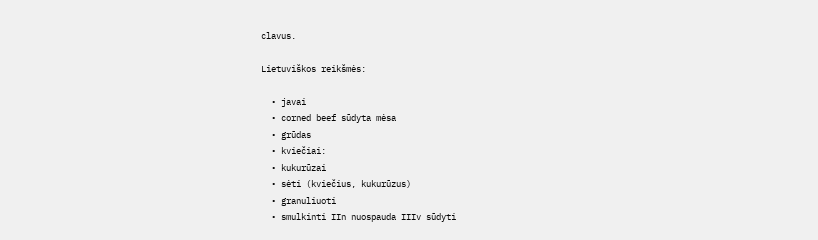clavus.

Lietuviškos reikšmės:

  • javai
  • corned beef sūdyta mėsa
  • grūdas
  • kviečiai:
  • kukurūzai
  • sėti (kviečius, kukurūzus)
  • granuliuoti
  • smulkinti IIn nuospauda IIIv sūdyti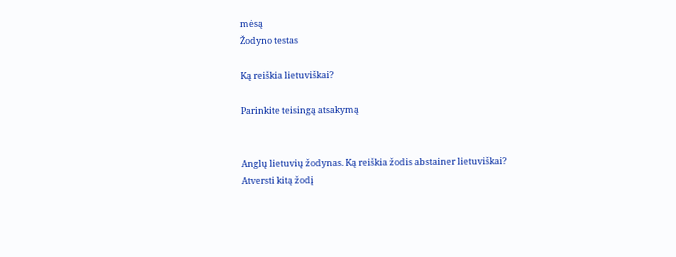mėsą
Žodyno testas

Ką reiškia lietuviškai?

Parinkite teisingą atsakymą


Anglų lietuvių žodynas. Ką reiškia žodis abstainer lietuviškai?
Atversti kitą žodį